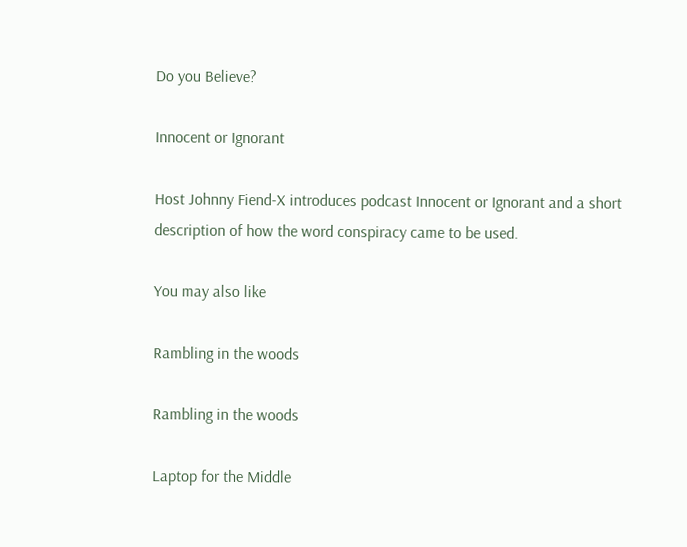Do you Believe?

Innocent or Ignorant

Host Johnny Fiend-X introduces podcast Innocent or Ignorant and a short description of how the word conspiracy came to be used.

You may also like

Rambling in the woods

Rambling in the woods

Laptop for the Middle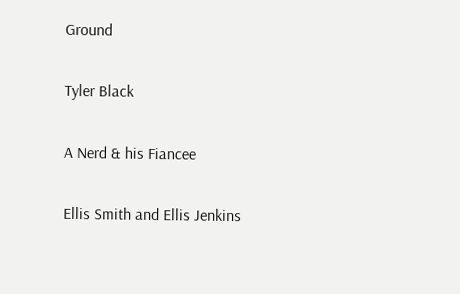Ground

Tyler Black

A Nerd & his Fiancee

Ellis Smith and Ellis Jenkins